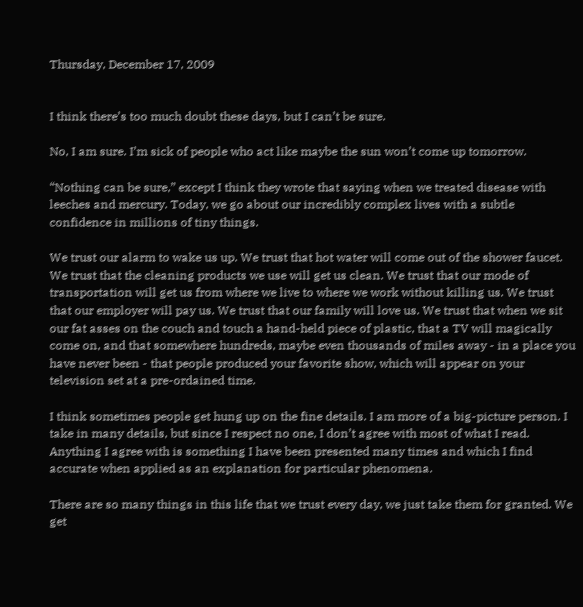Thursday, December 17, 2009


I think there’s too much doubt these days, but I can’t be sure.

No, I am sure. I’m sick of people who act like maybe the sun won’t come up tomorrow.

“Nothing can be sure,” except I think they wrote that saying when we treated disease with leeches and mercury. Today, we go about our incredibly complex lives with a subtle confidence in millions of tiny things.

We trust our alarm to wake us up. We trust that hot water will come out of the shower faucet. We trust that the cleaning products we use will get us clean. We trust that our mode of transportation will get us from where we live to where we work without killing us. We trust that our employer will pay us. We trust that our family will love us. We trust that when we sit our fat asses on the couch and touch a hand-held piece of plastic, that a TV will magically come on, and that somewhere hundreds, maybe even thousands of miles away - in a place you have never been - that people produced your favorite show, which will appear on your television set at a pre-ordained time.

I think sometimes people get hung up on the fine details. I am more of a big-picture person. I take in many details, but since I respect no one, I don’t agree with most of what I read. Anything I agree with is something I have been presented many times and which I find accurate when applied as an explanation for particular phenomena.

There are so many things in this life that we trust every day, we just take them for granted. We get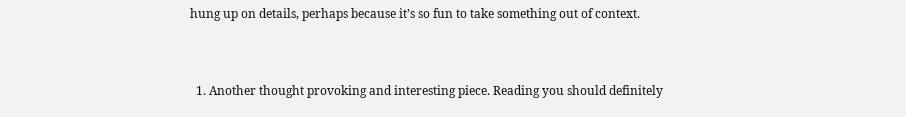hung up on details, perhaps because it’s so fun to take something out of context.


  1. Another thought provoking and interesting piece. Reading you should definitely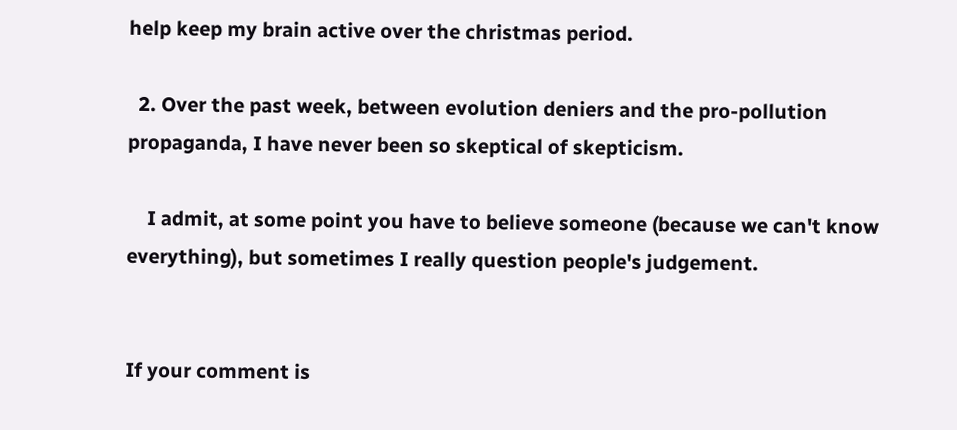help keep my brain active over the christmas period.

  2. Over the past week, between evolution deniers and the pro-pollution propaganda, I have never been so skeptical of skepticism.

    I admit, at some point you have to believe someone (because we can't know everything), but sometimes I really question people's judgement.


If your comment is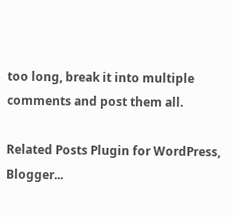too long, break it into multiple comments and post them all.

Related Posts Plugin for WordPress, Blogger...